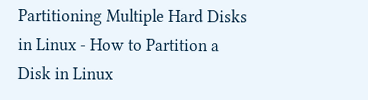Partitioning Multiple Hard Disks in Linux - How to Partition a Disk in Linux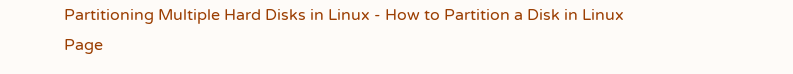Partitioning Multiple Hard Disks in Linux - How to Partition a Disk in Linux
Page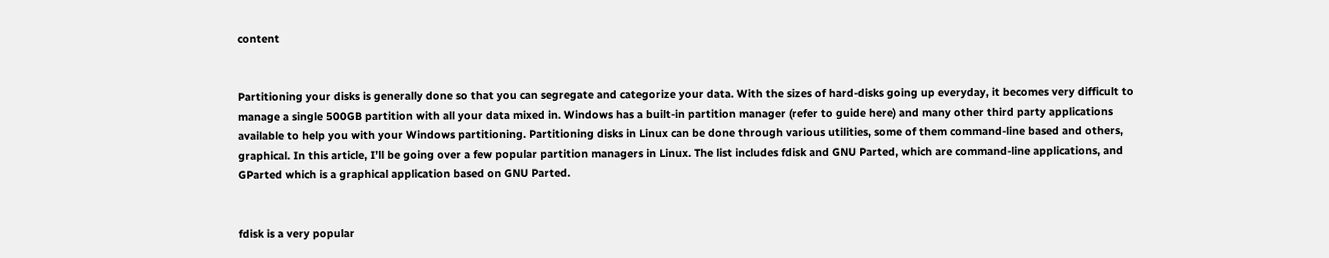content


Partitioning your disks is generally done so that you can segregate and categorize your data. With the sizes of hard-disks going up everyday, it becomes very difficult to manage a single 500GB partition with all your data mixed in. Windows has a built-in partition manager (refer to guide here) and many other third party applications available to help you with your Windows partitioning. Partitioning disks in Linux can be done through various utilities, some of them command-line based and others, graphical. In this article, I’ll be going over a few popular partition managers in Linux. The list includes fdisk and GNU Parted, which are command-line applications, and GParted which is a graphical application based on GNU Parted.


fdisk is a very popular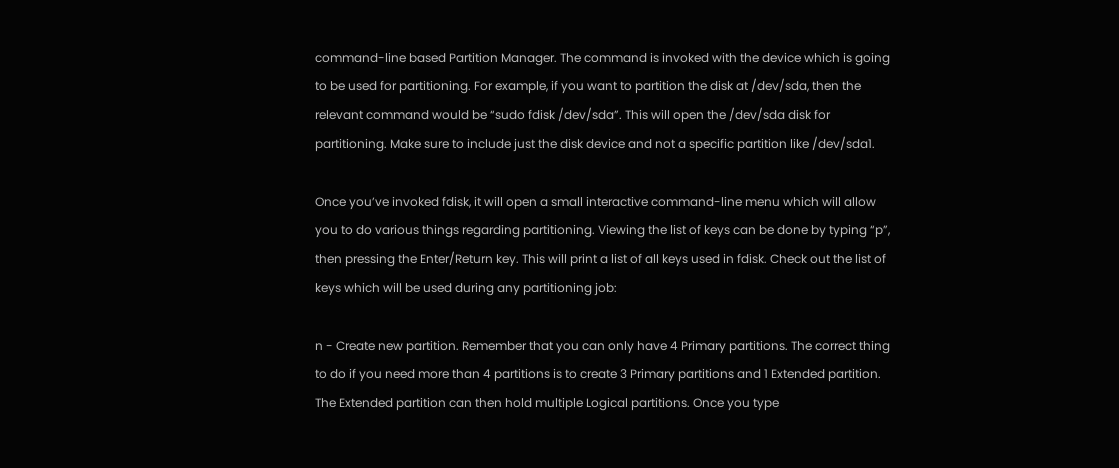command-line based Partition Manager. The command is invoked with the device which is going to be used for partitioning. For example, if you want to partition the disk at /dev/sda, then the relevant command would be “sudo fdisk /dev/sda”. This will open the /dev/sda disk for partitioning. Make sure to include just the disk device and not a specific partition like /dev/sda1.

Once you’ve invoked fdisk, it will open a small interactive command-line menu which will allow you to do various things regarding partitioning. Viewing the list of keys can be done by typing “p”, then pressing the Enter/Return key. This will print a list of all keys used in fdisk. Check out the list of keys which will be used during any partitioning job:

n - Create new partition. Remember that you can only have 4 Primary partitions. The correct thing to do if you need more than 4 partitions is to create 3 Primary partitions and 1 Extended partition. The Extended partition can then hold multiple Logical partitions. Once you type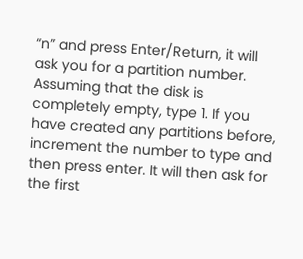“n” and press Enter/Return, it will ask you for a partition number. Assuming that the disk is completely empty, type 1. If you have created any partitions before, increment the number to type and then press enter. It will then ask for the first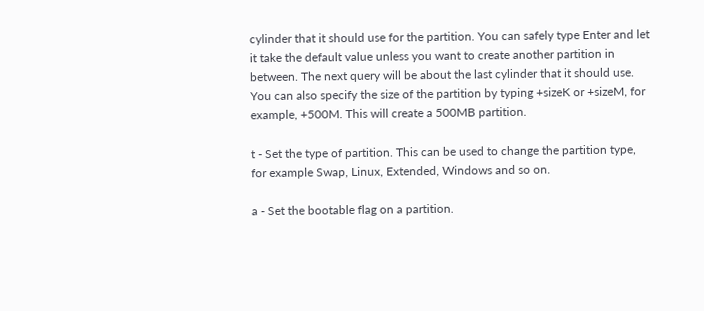cylinder that it should use for the partition. You can safely type Enter and let it take the default value unless you want to create another partition in between. The next query will be about the last cylinder that it should use. You can also specify the size of the partition by typing +sizeK or +sizeM, for example, +500M. This will create a 500MB partition.

t - Set the type of partition. This can be used to change the partition type, for example Swap, Linux, Extended, Windows and so on.

a - Set the bootable flag on a partition.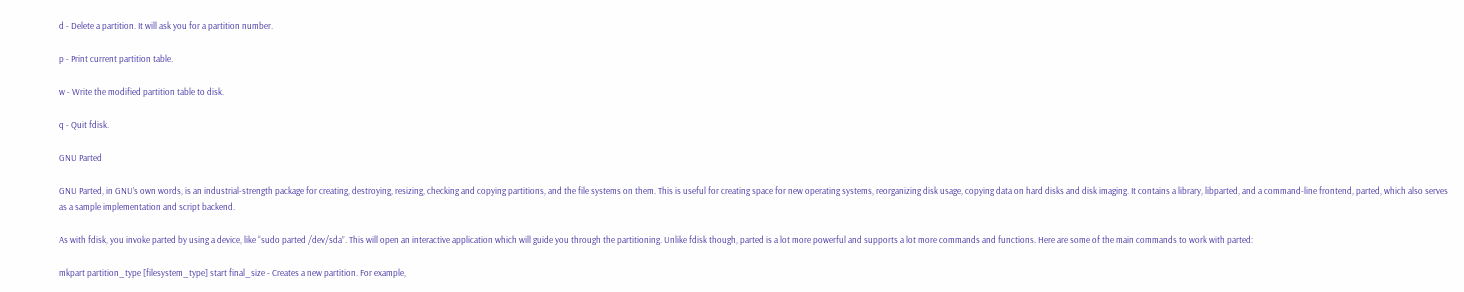d - Delete a partition. It will ask you for a partition number.

p - Print current partition table.

w - Write the modified partition table to disk.

q - Quit fdisk.

GNU Parted

GNU Parted, in GNU’s own words, is an industrial-strength package for creating, destroying, resizing, checking and copying partitions, and the file systems on them. This is useful for creating space for new operating systems, reorganizing disk usage, copying data on hard disks and disk imaging. It contains a library, libparted, and a command-line frontend, parted, which also serves as a sample implementation and script backend.

As with fdisk, you invoke parted by using a device, like “sudo parted /dev/sda”. This will open an interactive application which will guide you through the partitioning. Unlike fdisk though, parted is a lot more powerful and supports a lot more commands and functions. Here are some of the main commands to work with parted:

mkpart partition_type [filesystem_type] start final_size - Creates a new partition. For example,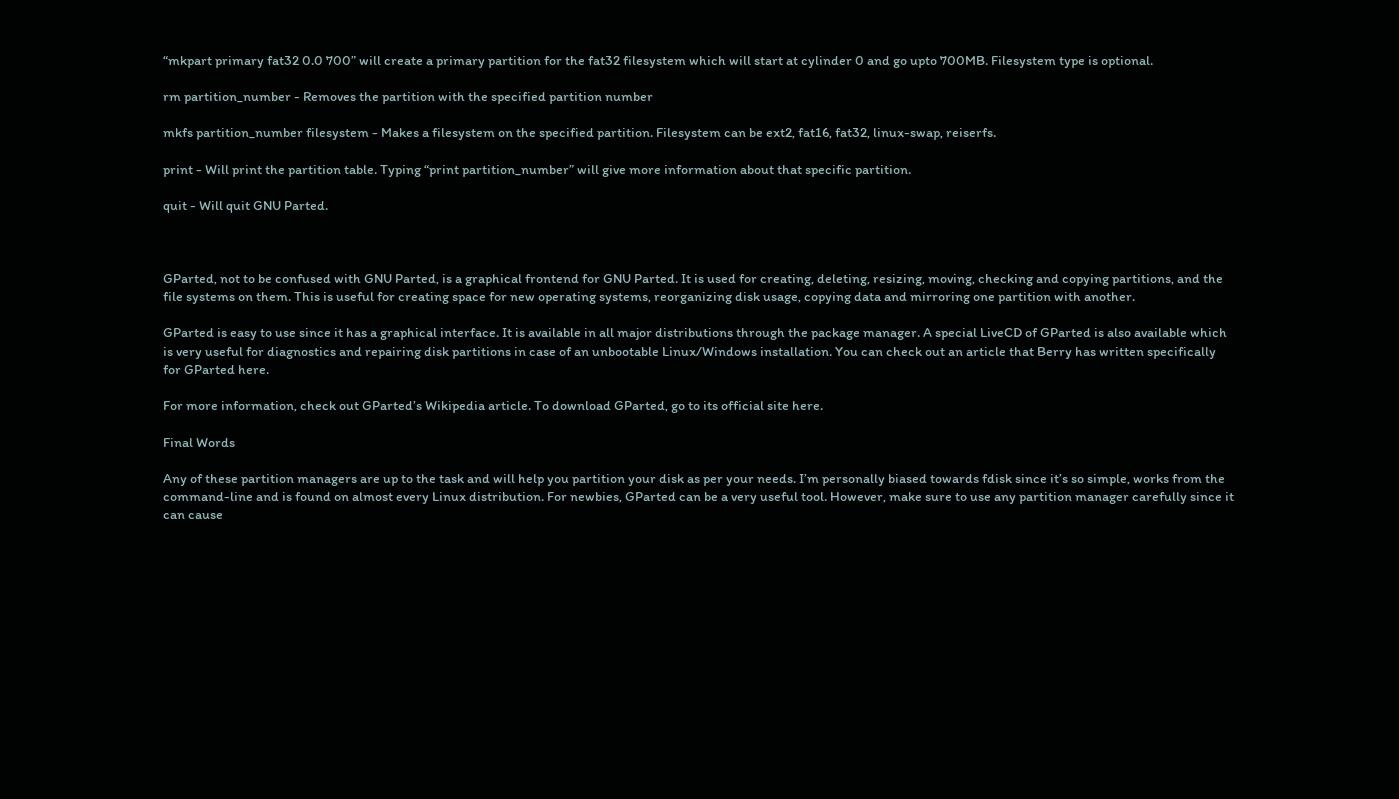“mkpart primary fat32 0.0 700” will create a primary partition for the fat32 filesystem which will start at cylinder 0 and go upto 700MB. Filesystem type is optional.

rm partition_number - Removes the partition with the specified partition number

mkfs partition_number filesystem - Makes a filesystem on the specified partition. Filesystem can be ext2, fat16, fat32, linux-swap, reiserfs.

print - Will print the partition table. Typing “print partition_number” will give more information about that specific partition.

quit - Will quit GNU Parted.



GParted, not to be confused with GNU Parted, is a graphical frontend for GNU Parted. It is used for creating, deleting, resizing, moving, checking and copying partitions, and the file systems on them. This is useful for creating space for new operating systems, reorganizing disk usage, copying data and mirroring one partition with another.

GParted is easy to use since it has a graphical interface. It is available in all major distributions through the package manager. A special LiveCD of GParted is also available which is very useful for diagnostics and repairing disk partitions in case of an unbootable Linux/Windows installation. You can check out an article that Berry has written specifically for GParted here.

For more information, check out GParted’s Wikipedia article. To download GParted, go to its official site here.

Final Words

Any of these partition managers are up to the task and will help you partition your disk as per your needs. I’m personally biased towards fdisk since it’s so simple, works from the command-line and is found on almost every Linux distribution. For newbies, GParted can be a very useful tool. However, make sure to use any partition manager carefully since it can cause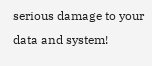serious damage to your data and system!